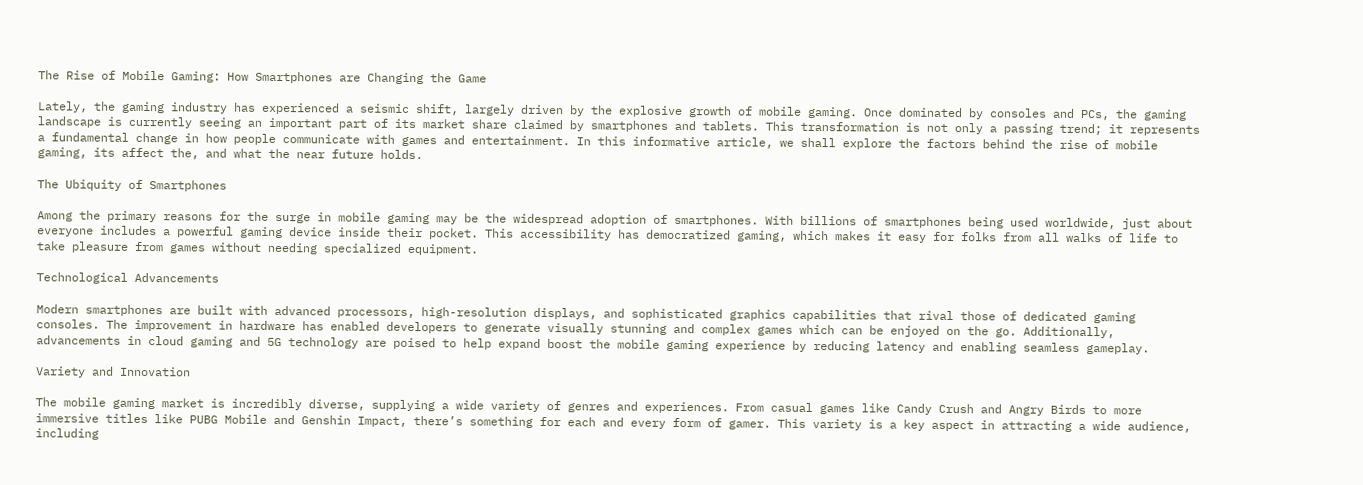The Rise of Mobile Gaming: How Smartphones are Changing the Game

Lately, the gaming industry has experienced a seismic shift, largely driven by the explosive growth of mobile gaming. Once dominated by consoles and PCs, the gaming landscape is currently seeing an important part of its market share claimed by smartphones and tablets. This transformation is not only a passing trend; it represents a fundamental change in how people communicate with games and entertainment. In this informative article, we shall explore the factors behind the rise of mobile gaming, its affect the, and what the near future holds.

The Ubiquity of Smartphones

Among the primary reasons for the surge in mobile gaming may be the widespread adoption of smartphones. With billions of smartphones being used worldwide, just about everyone includes a powerful gaming device inside their pocket. This accessibility has democratized gaming, which makes it easy for folks from all walks of life to take pleasure from games without needing specialized equipment.

Technological Advancements

Modern smartphones are built with advanced processors, high-resolution displays, and sophisticated graphics capabilities that rival those of dedicated gaming consoles. The improvement in hardware has enabled developers to generate visually stunning and complex games which can be enjoyed on the go. Additionally, advancements in cloud gaming and 5G technology are poised to help expand boost the mobile gaming experience by reducing latency and enabling seamless gameplay.

Variety and Innovation

The mobile gaming market is incredibly diverse, supplying a wide variety of genres and experiences. From casual games like Candy Crush and Angry Birds to more immersive titles like PUBG Mobile and Genshin Impact, there’s something for each and every form of gamer. This variety is a key aspect in attracting a wide audience, including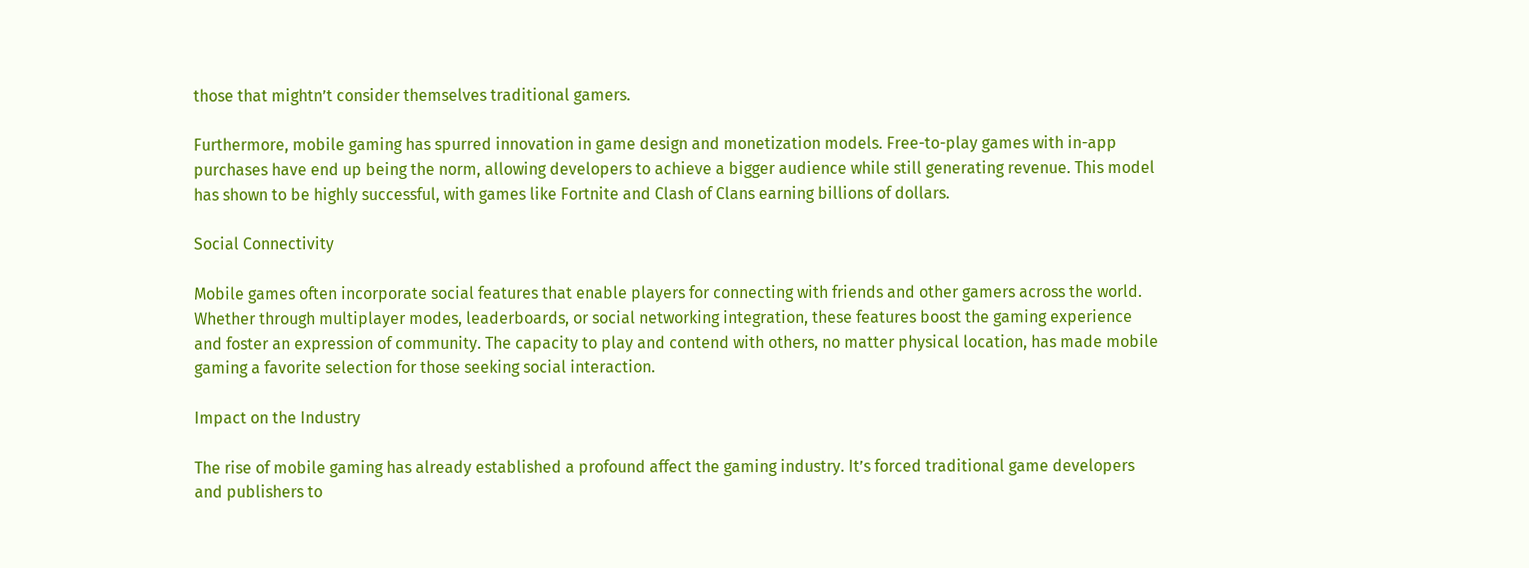those that mightn’t consider themselves traditional gamers.

Furthermore, mobile gaming has spurred innovation in game design and monetization models. Free-to-play games with in-app purchases have end up being the norm, allowing developers to achieve a bigger audience while still generating revenue. This model has shown to be highly successful, with games like Fortnite and Clash of Clans earning billions of dollars.

Social Connectivity

Mobile games often incorporate social features that enable players for connecting with friends and other gamers across the world. Whether through multiplayer modes, leaderboards, or social networking integration, these features boost the gaming experience and foster an expression of community. The capacity to play and contend with others, no matter physical location, has made mobile gaming a favorite selection for those seeking social interaction.

Impact on the Industry

The rise of mobile gaming has already established a profound affect the gaming industry. It’s forced traditional game developers and publishers to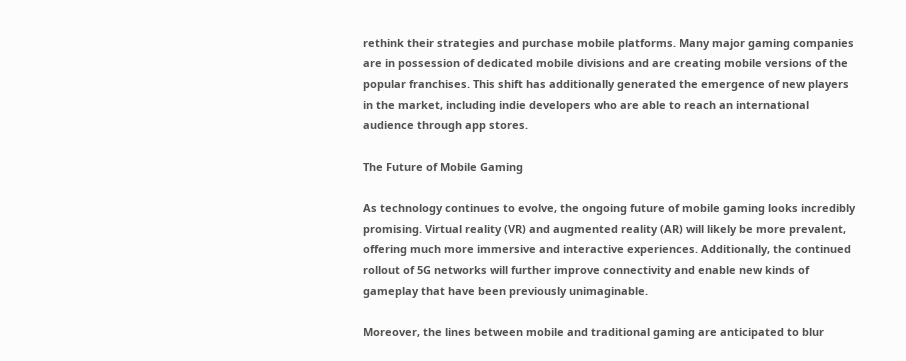rethink their strategies and purchase mobile platforms. Many major gaming companies are in possession of dedicated mobile divisions and are creating mobile versions of the popular franchises. This shift has additionally generated the emergence of new players in the market, including indie developers who are able to reach an international audience through app stores.

The Future of Mobile Gaming

As technology continues to evolve, the ongoing future of mobile gaming looks incredibly promising. Virtual reality (VR) and augmented reality (AR) will likely be more prevalent, offering much more immersive and interactive experiences. Additionally, the continued rollout of 5G networks will further improve connectivity and enable new kinds of gameplay that have been previously unimaginable.

Moreover, the lines between mobile and traditional gaming are anticipated to blur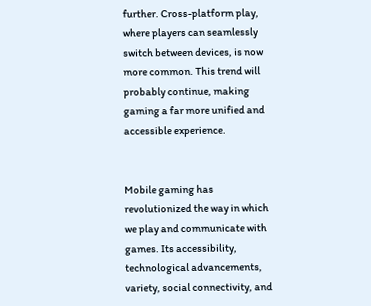further. Cross-platform play, where players can seamlessly switch between devices, is now more common. This trend will probably continue, making gaming a far more unified and accessible experience.


Mobile gaming has revolutionized the way in which we play and communicate with games. Its accessibility, technological advancements, variety, social connectivity, and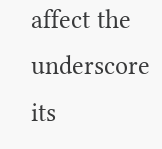affect the underscore its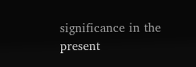significance in the present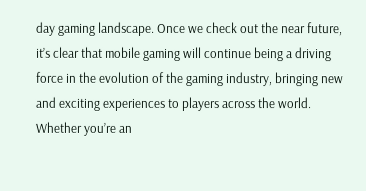day gaming landscape. Once we check out the near future, it’s clear that mobile gaming will continue being a driving force in the evolution of the gaming industry, bringing new and exciting experiences to players across the world. Whether you’re an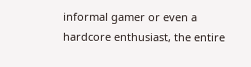informal gamer or even a hardcore enthusiast, the entire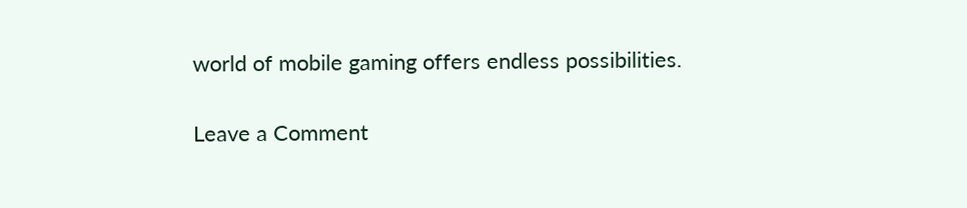world of mobile gaming offers endless possibilities.

Leave a Comment